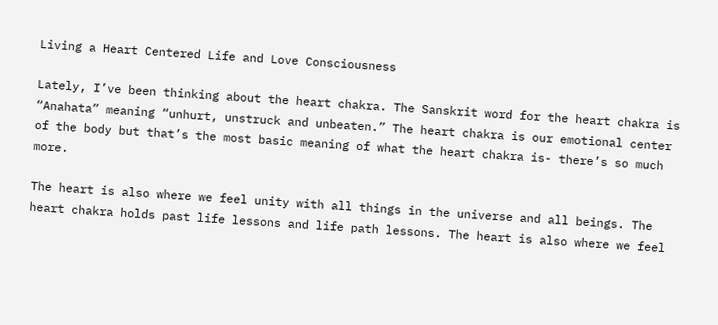Living a Heart Centered Life and Love Consciousness

Lately, I’ve been thinking about the heart chakra. The Sanskrit word for the heart chakra is “Anahata” meaning “unhurt, unstruck and unbeaten.” The heart chakra is our emotional center of the body but that’s the most basic meaning of what the heart chakra is- there’s so much more.

The heart is also where we feel unity with all things in the universe and all beings. The heart chakra holds past life lessons and life path lessons. The heart is also where we feel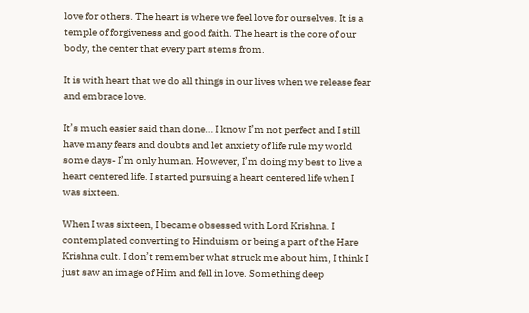love for others. The heart is where we feel love for ourselves. It is a temple of forgiveness and good faith. The heart is the core of our body, the center that every part stems from.

It is with heart that we do all things in our lives when we release fear and embrace love.

It’s much easier said than done… I know I’m not perfect and I still have many fears and doubts and let anxiety of life rule my world some days- I’m only human. However, I’m doing my best to live a heart centered life. I started pursuing a heart centered life when I was sixteen.

When I was sixteen, I became obsessed with Lord Krishna. I contemplated converting to Hinduism or being a part of the Hare Krishna cult. I don’t remember what struck me about him, I think I just saw an image of Him and fell in love. Something deep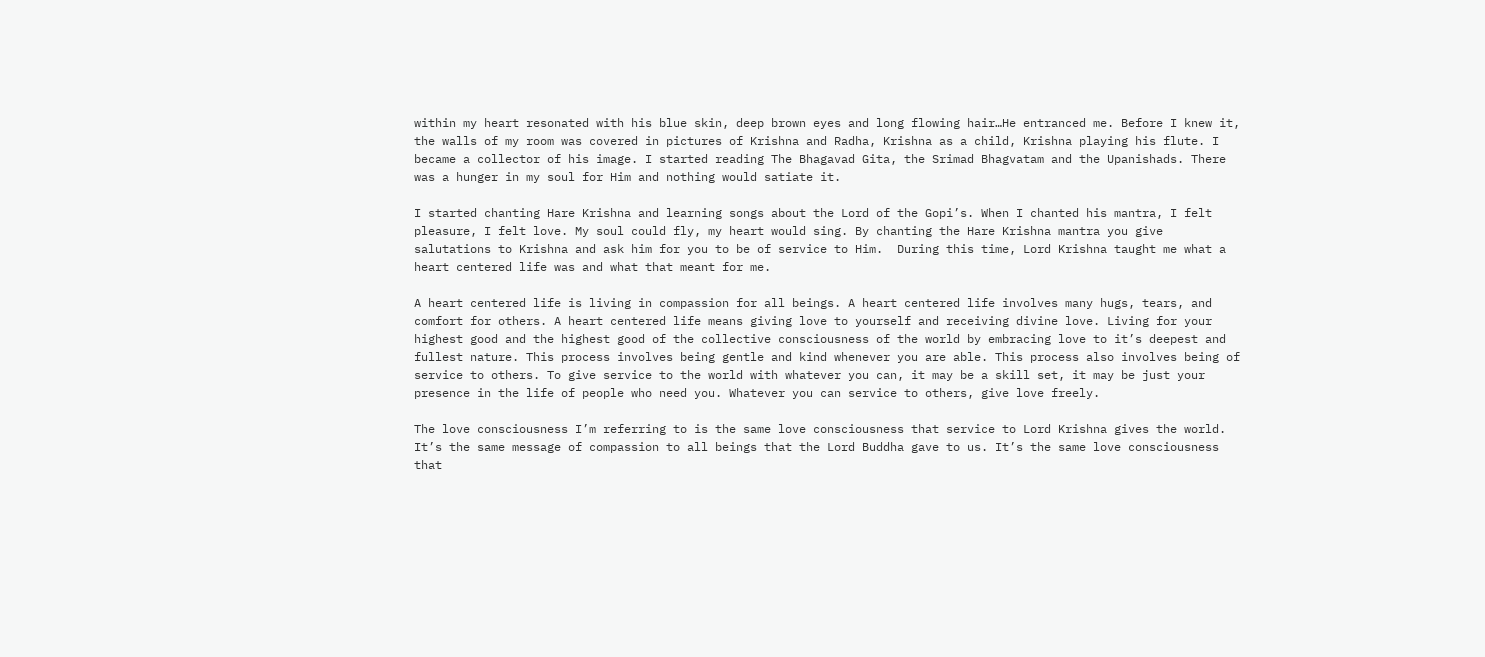within my heart resonated with his blue skin, deep brown eyes and long flowing hair…He entranced me. Before I knew it, the walls of my room was covered in pictures of Krishna and Radha, Krishna as a child, Krishna playing his flute. I became a collector of his image. I started reading The Bhagavad Gita, the Srimad Bhagvatam and the Upanishads. There was a hunger in my soul for Him and nothing would satiate it.

I started chanting Hare Krishna and learning songs about the Lord of the Gopi’s. When I chanted his mantra, I felt pleasure, I felt love. My soul could fly, my heart would sing. By chanting the Hare Krishna mantra you give salutations to Krishna and ask him for you to be of service to Him.  During this time, Lord Krishna taught me what a heart centered life was and what that meant for me.

A heart centered life is living in compassion for all beings. A heart centered life involves many hugs, tears, and comfort for others. A heart centered life means giving love to yourself and receiving divine love. Living for your highest good and the highest good of the collective consciousness of the world by embracing love to it’s deepest and fullest nature. This process involves being gentle and kind whenever you are able. This process also involves being of service to others. To give service to the world with whatever you can, it may be a skill set, it may be just your presence in the life of people who need you. Whatever you can service to others, give love freely.

The love consciousness I’m referring to is the same love consciousness that service to Lord Krishna gives the world. It’s the same message of compassion to all beings that the Lord Buddha gave to us. It’s the same love consciousness that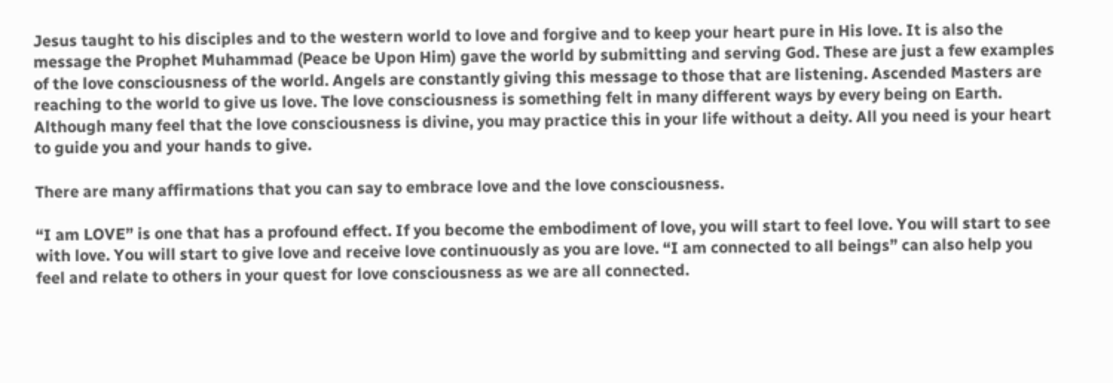Jesus taught to his disciples and to the western world to love and forgive and to keep your heart pure in His love. It is also the message the Prophet Muhammad (Peace be Upon Him) gave the world by submitting and serving God. These are just a few examples of the love consciousness of the world. Angels are constantly giving this message to those that are listening. Ascended Masters are reaching to the world to give us love. The love consciousness is something felt in many different ways by every being on Earth. Although many feel that the love consciousness is divine, you may practice this in your life without a deity. All you need is your heart to guide you and your hands to give.

There are many affirmations that you can say to embrace love and the love consciousness.

“I am LOVE” is one that has a profound effect. If you become the embodiment of love, you will start to feel love. You will start to see with love. You will start to give love and receive love continuously as you are love. “I am connected to all beings” can also help you feel and relate to others in your quest for love consciousness as we are all connected.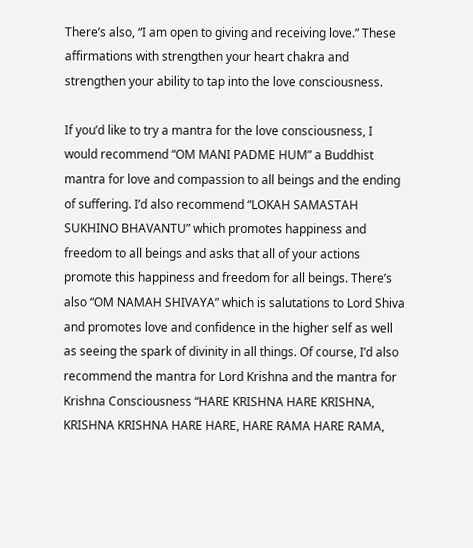There’s also, “I am open to giving and receiving love.” These affirmations with strengthen your heart chakra and strengthen your ability to tap into the love consciousness.

If you’d like to try a mantra for the love consciousness, I would recommend “OM MANI PADME HUM” a Buddhist mantra for love and compassion to all beings and the ending of suffering. I’d also recommend “LOKAH SAMASTAH SUKHINO BHAVANTU” which promotes happiness and freedom to all beings and asks that all of your actions promote this happiness and freedom for all beings. There’s also “OM NAMAH SHIVAYA” which is salutations to Lord Shiva and promotes love and confidence in the higher self as well as seeing the spark of divinity in all things. Of course, I’d also recommend the mantra for Lord Krishna and the mantra for Krishna Consciousness “HARE KRISHNA HARE KRISHNA, KRISHNA KRISHNA HARE HARE, HARE RAMA HARE RAMA,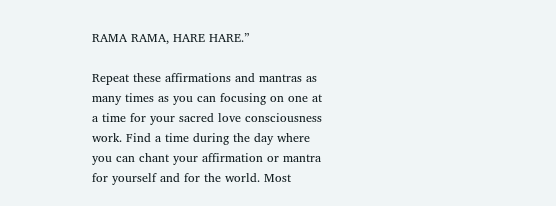RAMA RAMA, HARE HARE.”

Repeat these affirmations and mantras as many times as you can focusing on one at a time for your sacred love consciousness work. Find a time during the day where you can chant your affirmation or mantra for yourself and for the world. Most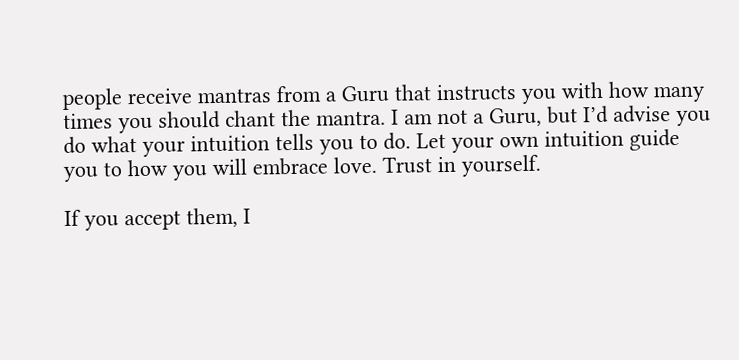people receive mantras from a Guru that instructs you with how many times you should chant the mantra. I am not a Guru, but I’d advise you do what your intuition tells you to do. Let your own intuition guide you to how you will embrace love. Trust in yourself.

If you accept them, I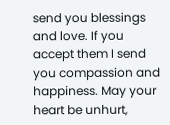send you blessings and love. If you accept them I send you compassion and happiness. May your heart be unhurt,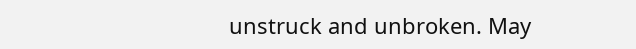unstruck and unbroken. May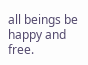all beings be happy and free.